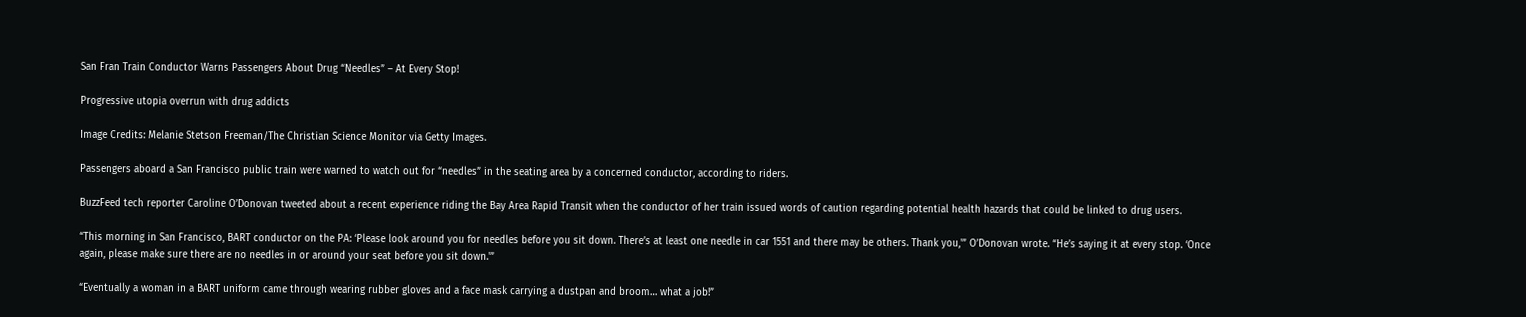San Fran Train Conductor Warns Passengers About Drug “Needles” – At Every Stop!

Progressive utopia overrun with drug addicts

Image Credits: Melanie Stetson Freeman/The Christian Science Monitor via Getty Images.

Passengers aboard a San Francisco public train were warned to watch out for “needles” in the seating area by a concerned conductor, according to riders.

BuzzFeed tech reporter Caroline O’Donovan tweeted about a recent experience riding the Bay Area Rapid Transit when the conductor of her train issued words of caution regarding potential health hazards that could be linked to drug users.

“This morning in San Francisco, BART conductor on the PA: ‘Please look around you for needles before you sit down. There’s at least one needle in car 1551 and there may be others. Thank you,'” O’Donovan wrote. “He’s saying it at every stop. ‘Once again, please make sure there are no needles in or around your seat before you sit down.'”

“Eventually a woman in a BART uniform came through wearing rubber gloves and a face mask carrying a dustpan and broom… what a job!”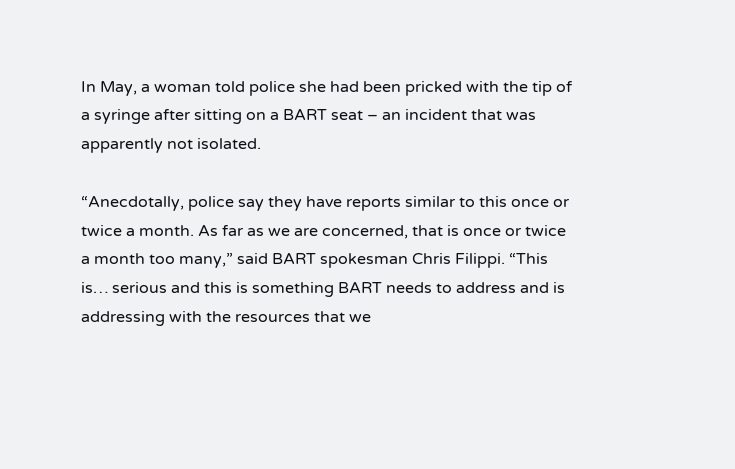In May, a woman told police she had been pricked with the tip of a syringe after sitting on a BART seat – an incident that was apparently not isolated.

“Anecdotally, police say they have reports similar to this once or twice a month. As far as we are concerned, that is once or twice a month too many,” said BART spokesman Chris Filippi. “This is… serious and this is something BART needs to address and is addressing with the resources that we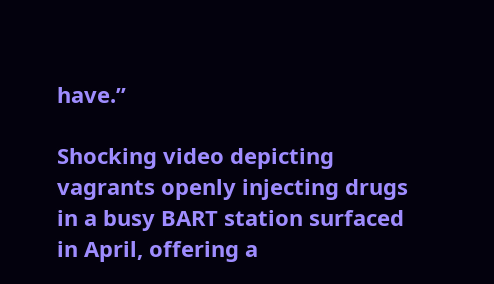have.”

Shocking video depicting vagrants openly injecting drugs in a busy BART station surfaced in April, offering a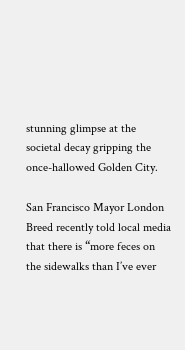stunning glimpse at the societal decay gripping the once-hallowed Golden City.

San Francisco Mayor London Breed recently told local media that there is “more feces on the sidewalks than I’ve ever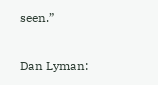seen.”

Dan Lyman: